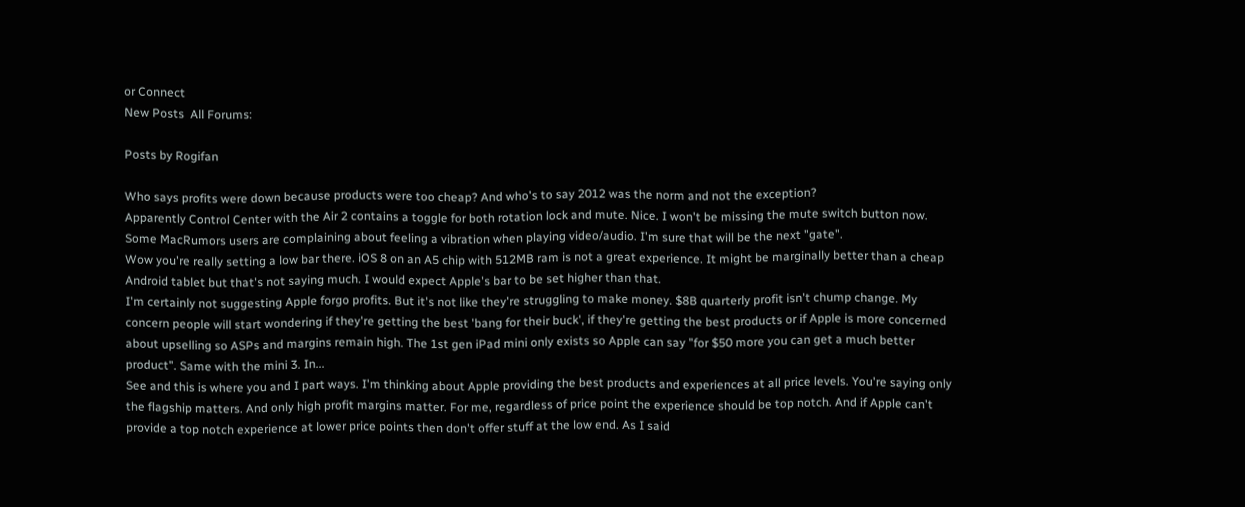or Connect
New Posts  All Forums:

Posts by Rogifan

Who says profits were down because products were too cheap? And who's to say 2012 was the norm and not the exception?
Apparently Control Center with the Air 2 contains a toggle for both rotation lock and mute. Nice. I won't be missing the mute switch button now.
Some MacRumors users are complaining about feeling a vibration when playing video/audio. I'm sure that will be the next "gate".
Wow you're really setting a low bar there. iOS 8 on an A5 chip with 512MB ram is not a great experience. It might be marginally better than a cheap Android tablet but that's not saying much. I would expect Apple's bar to be set higher than that.
I'm certainly not suggesting Apple forgo profits. But it's not like they're struggling to make money. $8B quarterly profit isn't chump change. My concern people will start wondering if they're getting the best 'bang for their buck', if they're getting the best products or if Apple is more concerned about upselling so ASPs and margins remain high. The 1st gen iPad mini only exists so Apple can say "for $50 more you can get a much better product". Same with the mini 3. In...
See and this is where you and I part ways. I'm thinking about Apple providing the best products and experiences at all price levels. You're saying only the flagship matters. And only high profit margins matter. For me, regardless of price point the experience should be top notch. And if Apple can't provide a top notch experience at lower price points then don't offer stuff at the low end. As I said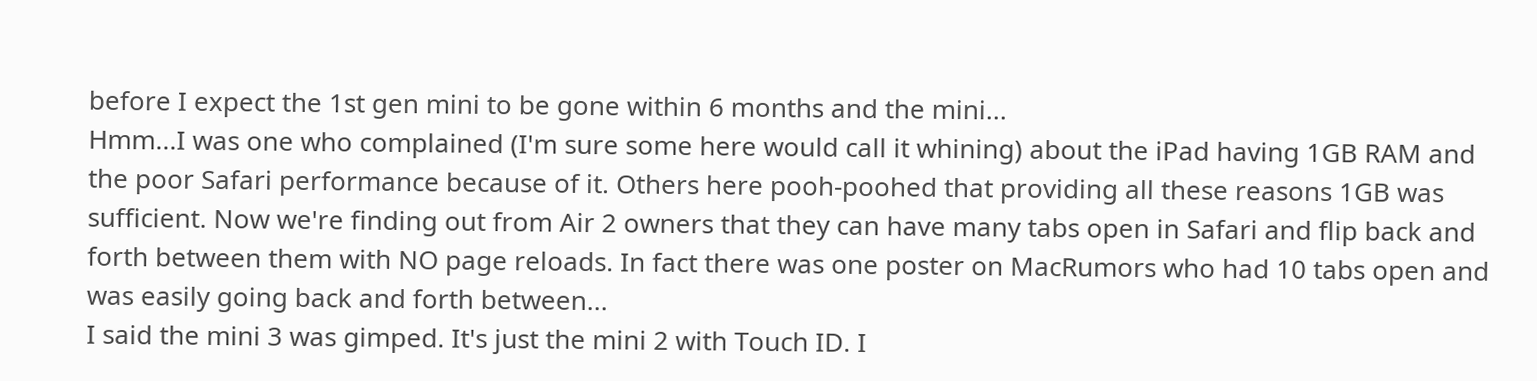before I expect the 1st gen mini to be gone within 6 months and the mini...
Hmm...I was one who complained (I'm sure some here would call it whining) about the iPad having 1GB RAM and the poor Safari performance because of it. Others here pooh-poohed that providing all these reasons 1GB was sufficient. Now we're finding out from Air 2 owners that they can have many tabs open in Safari and flip back and forth between them with NO page reloads. In fact there was one poster on MacRumors who had 10 tabs open and was easily going back and forth between...
I said the mini 3 was gimped. It's just the mini 2 with Touch ID. I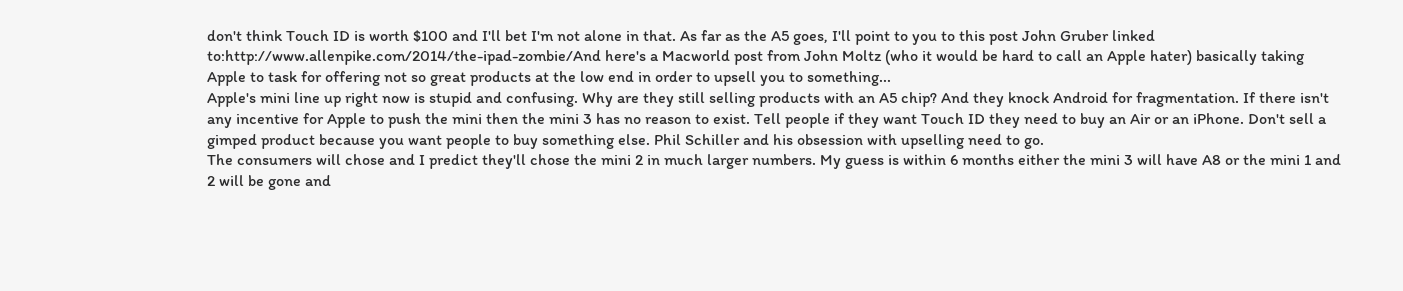don't think Touch ID is worth $100 and I'll bet I'm not alone in that. As far as the A5 goes, I'll point to you to this post John Gruber linked to:http://www.allenpike.com/2014/the-ipad-zombie/And here's a Macworld post from John Moltz (who it would be hard to call an Apple hater) basically taking Apple to task for offering not so great products at the low end in order to upsell you to something...
Apple's mini line up right now is stupid and confusing. Why are they still selling products with an A5 chip? And they knock Android for fragmentation. If there isn't any incentive for Apple to push the mini then the mini 3 has no reason to exist. Tell people if they want Touch ID they need to buy an Air or an iPhone. Don't sell a gimped product because you want people to buy something else. Phil Schiller and his obsession with upselling need to go.
The consumers will chose and I predict they'll chose the mini 2 in much larger numbers. My guess is within 6 months either the mini 3 will have A8 or the mini 1 and 2 will be gone and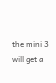the mini 3 will get a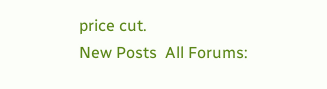price cut.
New Posts  All Forums: